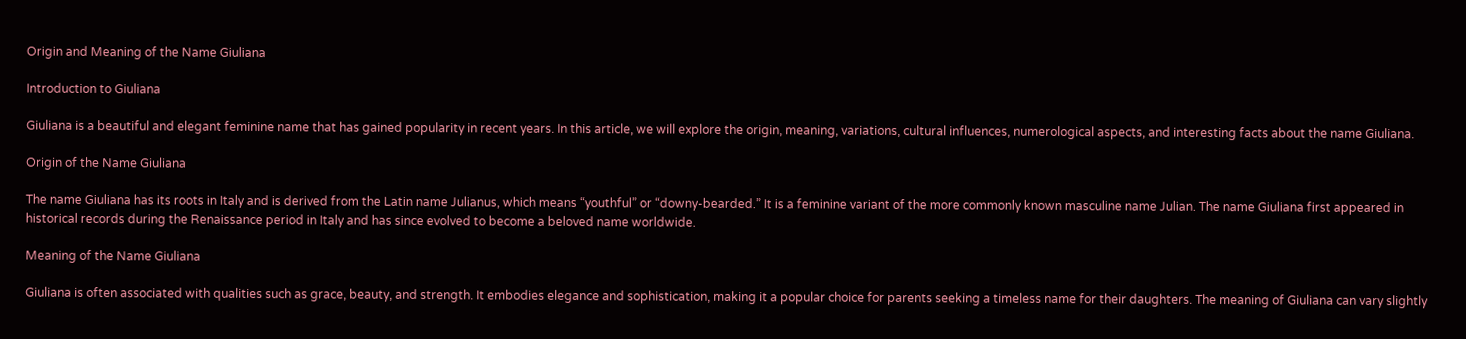Origin and Meaning of the Name Giuliana

Introduction to Giuliana

Giuliana is a beautiful and elegant feminine name that has gained popularity in recent years. In this article, we will explore the origin, meaning, variations, cultural influences, numerological aspects, and interesting facts about the name Giuliana.

Origin of the Name Giuliana

The name Giuliana has its roots in Italy and is derived from the Latin name Julianus, which means “youthful” or “downy-bearded.” It is a feminine variant of the more commonly known masculine name Julian. The name Giuliana first appeared in historical records during the Renaissance period in Italy and has since evolved to become a beloved name worldwide.

Meaning of the Name Giuliana

Giuliana is often associated with qualities such as grace, beauty, and strength. It embodies elegance and sophistication, making it a popular choice for parents seeking a timeless name for their daughters. The meaning of Giuliana can vary slightly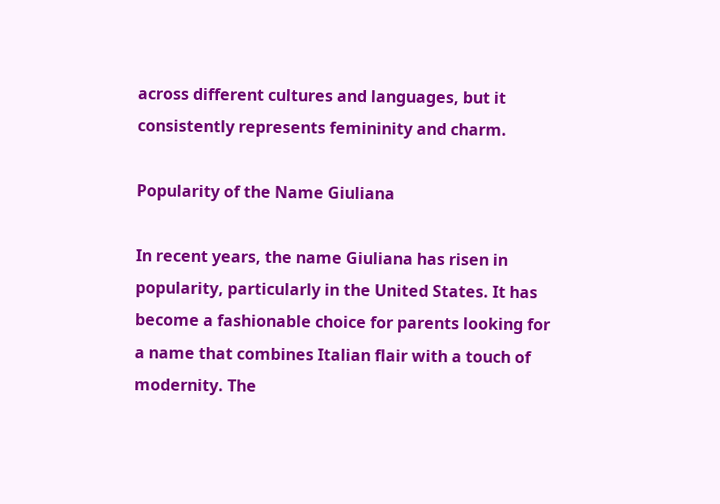across different cultures and languages, but it consistently represents femininity and charm.

Popularity of the Name Giuliana

In recent years, the name Giuliana has risen in popularity, particularly in the United States. It has become a fashionable choice for parents looking for a name that combines Italian flair with a touch of modernity. The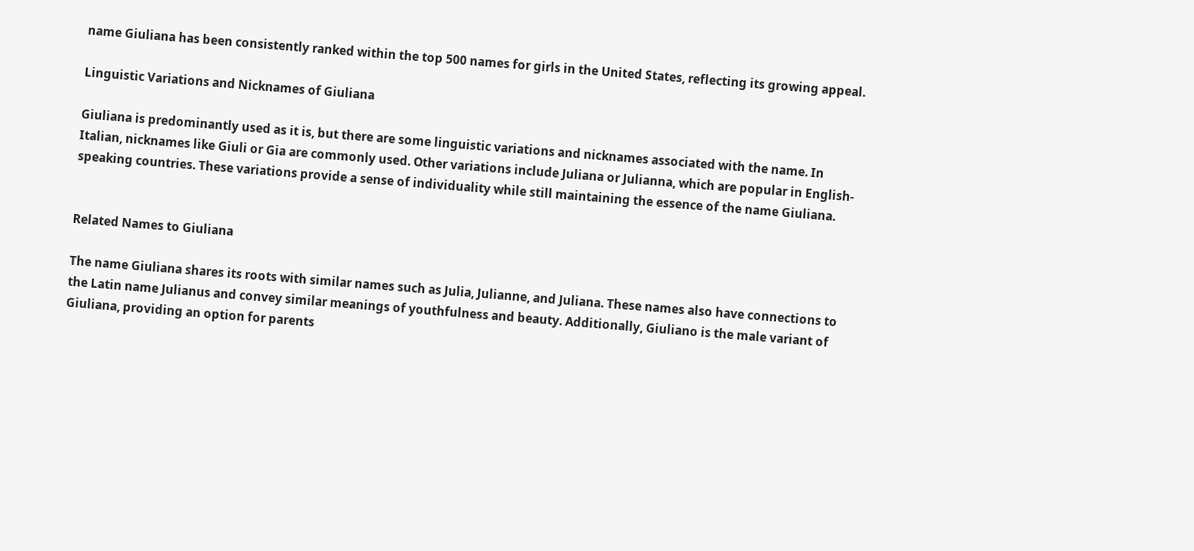name Giuliana has been consistently ranked within the top 500 names for girls in the United States, reflecting its growing appeal.

Linguistic Variations and Nicknames of Giuliana

Giuliana is predominantly used as it is, but there are some linguistic variations and nicknames associated with the name. In Italian, nicknames like Giuli or Gia are commonly used. Other variations include Juliana or Julianna, which are popular in English-speaking countries. These variations provide a sense of individuality while still maintaining the essence of the name Giuliana.


Related Names to Giuliana

The name Giuliana shares its roots with similar names such as Julia, Julianne, and Juliana. These names also have connections to the Latin name Julianus and convey similar meanings of youthfulness and beauty. Additionally, Giuliano is the male variant of Giuliana, providing an option for parents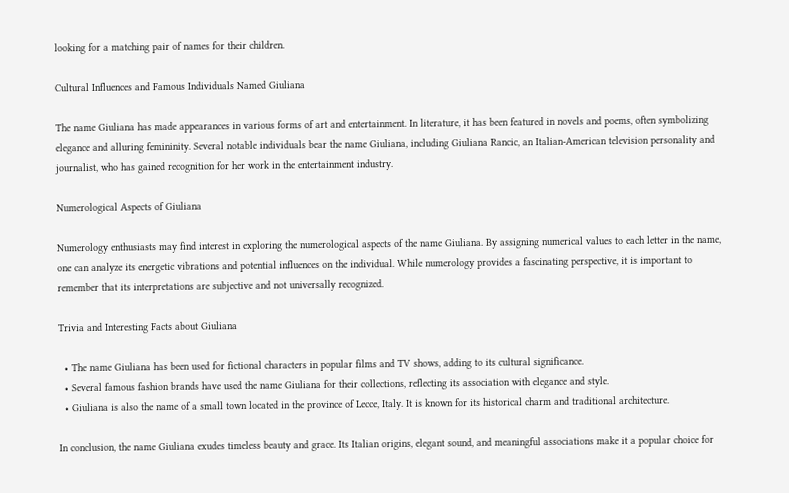looking for a matching pair of names for their children.

Cultural Influences and Famous Individuals Named Giuliana

The name Giuliana has made appearances in various forms of art and entertainment. In literature, it has been featured in novels and poems, often symbolizing elegance and alluring femininity. Several notable individuals bear the name Giuliana, including Giuliana Rancic, an Italian-American television personality and journalist, who has gained recognition for her work in the entertainment industry.

Numerological Aspects of Giuliana

Numerology enthusiasts may find interest in exploring the numerological aspects of the name Giuliana. By assigning numerical values to each letter in the name, one can analyze its energetic vibrations and potential influences on the individual. While numerology provides a fascinating perspective, it is important to remember that its interpretations are subjective and not universally recognized.

Trivia and Interesting Facts about Giuliana

  • The name Giuliana has been used for fictional characters in popular films and TV shows, adding to its cultural significance.
  • Several famous fashion brands have used the name Giuliana for their collections, reflecting its association with elegance and style.
  • Giuliana is also the name of a small town located in the province of Lecce, Italy. It is known for its historical charm and traditional architecture.

In conclusion, the name Giuliana exudes timeless beauty and grace. Its Italian origins, elegant sound, and meaningful associations make it a popular choice for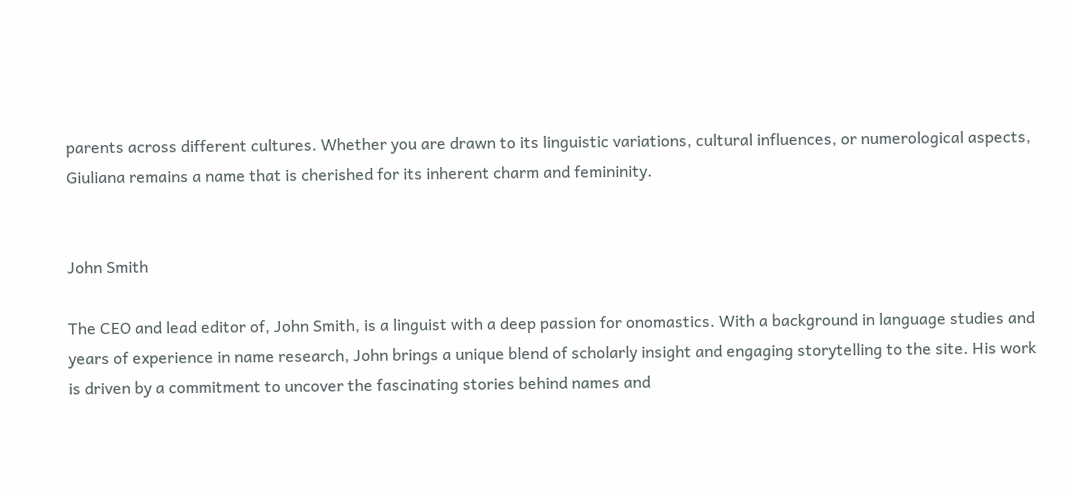parents across different cultures. Whether you are drawn to its linguistic variations, cultural influences, or numerological aspects, Giuliana remains a name that is cherished for its inherent charm and femininity.


John Smith

The CEO and lead editor of, John Smith, is a linguist with a deep passion for onomastics. With a background in language studies and years of experience in name research, John brings a unique blend of scholarly insight and engaging storytelling to the site. His work is driven by a commitment to uncover the fascinating stories behind names and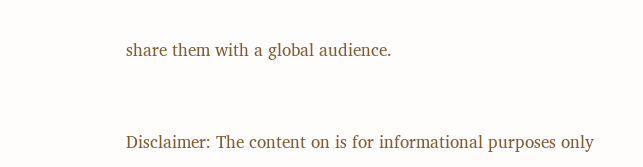share them with a global audience.


Disclaimer: The content on is for informational purposes only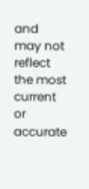and may not reflect the most current or accurate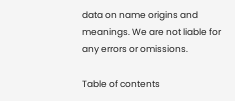data on name origins and meanings. We are not liable for any errors or omissions.

Table of contents